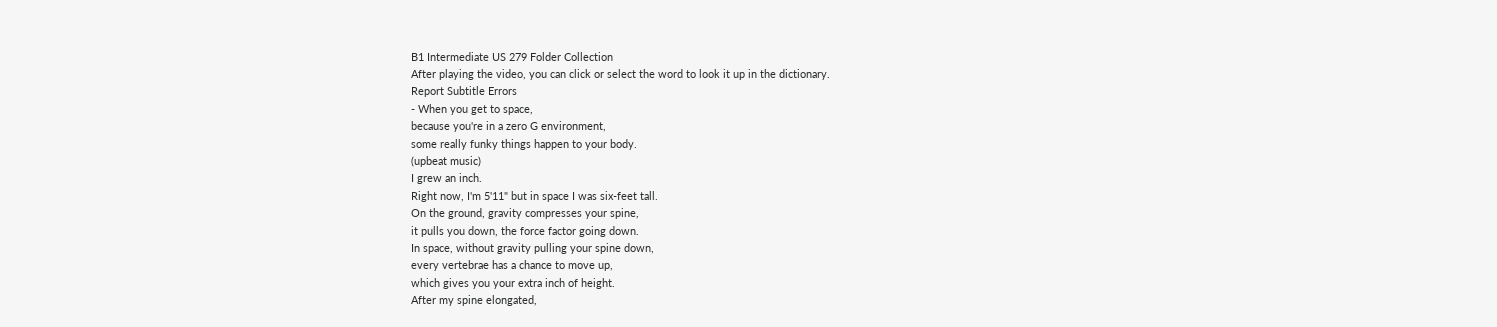B1 Intermediate US 279 Folder Collection
After playing the video, you can click or select the word to look it up in the dictionary.
Report Subtitle Errors
- When you get to space,
because you're in a zero G environment,
some really funky things happen to your body.
(upbeat music)
I grew an inch.
Right now, I'm 5'11" but in space I was six-feet tall.
On the ground, gravity compresses your spine,
it pulls you down, the force factor going down.
In space, without gravity pulling your spine down,
every vertebrae has a chance to move up,
which gives you your extra inch of height.
After my spine elongated,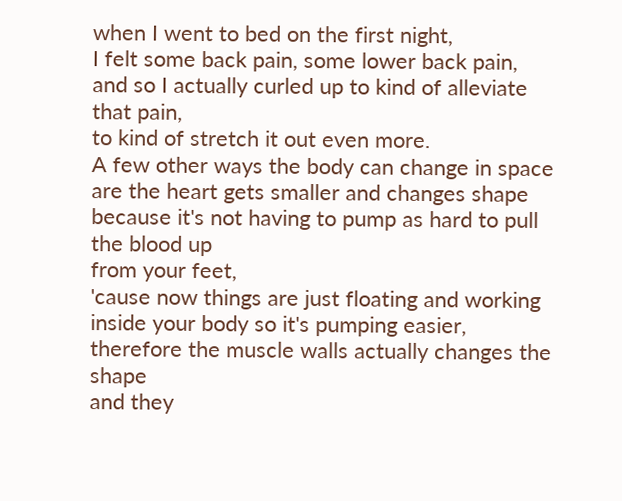when I went to bed on the first night,
I felt some back pain, some lower back pain,
and so I actually curled up to kind of alleviate that pain,
to kind of stretch it out even more.
A few other ways the body can change in space
are the heart gets smaller and changes shape
because it's not having to pump as hard to pull the blood up
from your feet,
'cause now things are just floating and working
inside your body so it's pumping easier,
therefore the muscle walls actually changes the shape
and they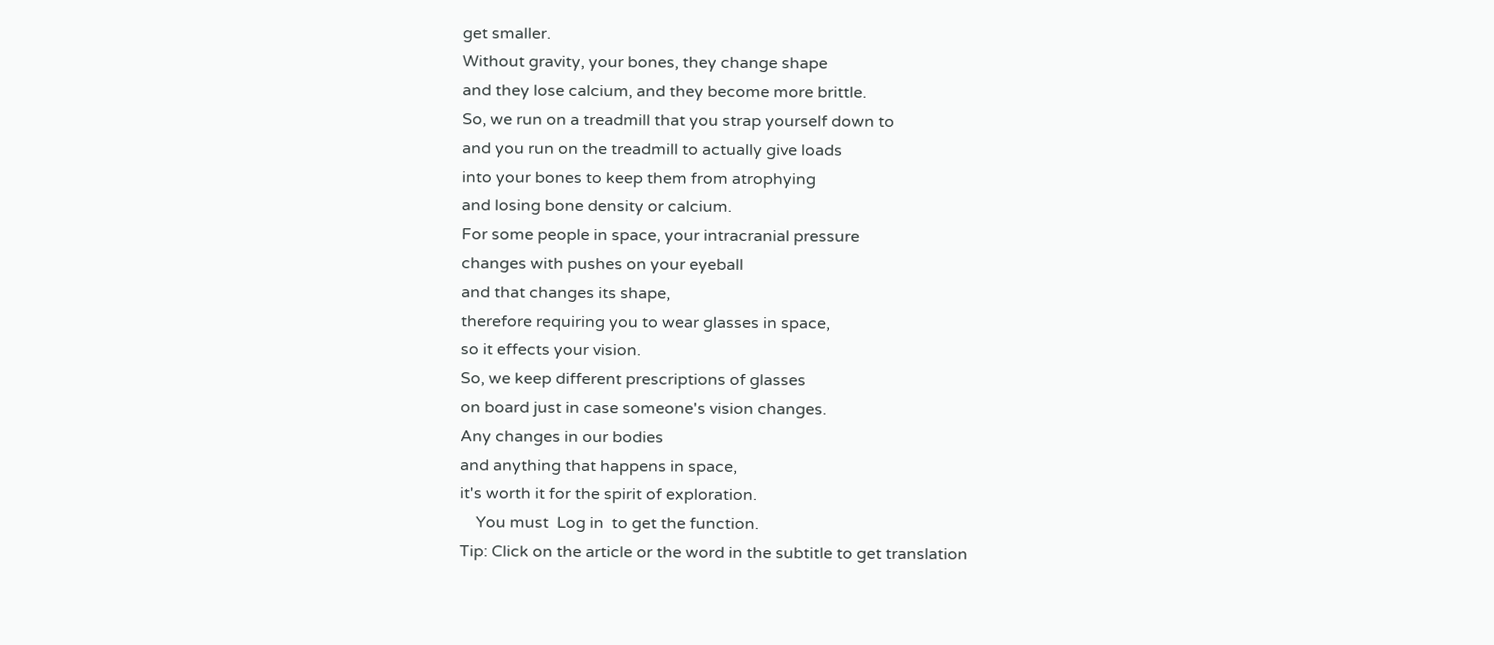get smaller.
Without gravity, your bones, they change shape
and they lose calcium, and they become more brittle.
So, we run on a treadmill that you strap yourself down to
and you run on the treadmill to actually give loads
into your bones to keep them from atrophying
and losing bone density or calcium.
For some people in space, your intracranial pressure
changes with pushes on your eyeball
and that changes its shape,
therefore requiring you to wear glasses in space,
so it effects your vision.
So, we keep different prescriptions of glasses
on board just in case someone's vision changes.
Any changes in our bodies
and anything that happens in space,
it's worth it for the spirit of exploration.
    You must  Log in  to get the function.
Tip: Click on the article or the word in the subtitle to get translation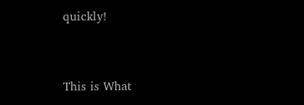quickly!


This is What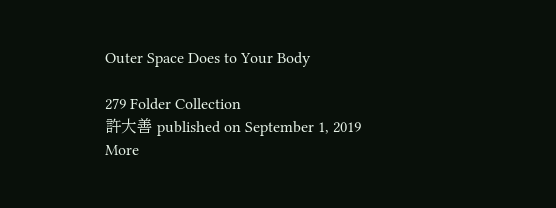Outer Space Does to Your Body

279 Folder Collection
許大善 published on September 1, 2019
More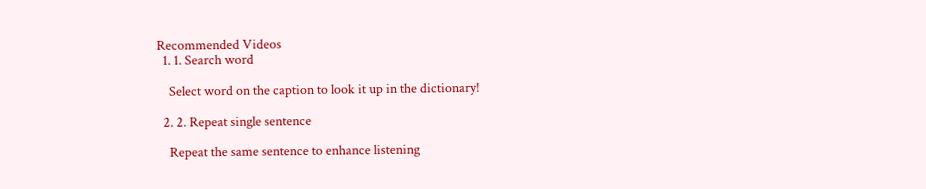Recommended Videos
  1. 1. Search word

    Select word on the caption to look it up in the dictionary!

  2. 2. Repeat single sentence

    Repeat the same sentence to enhance listening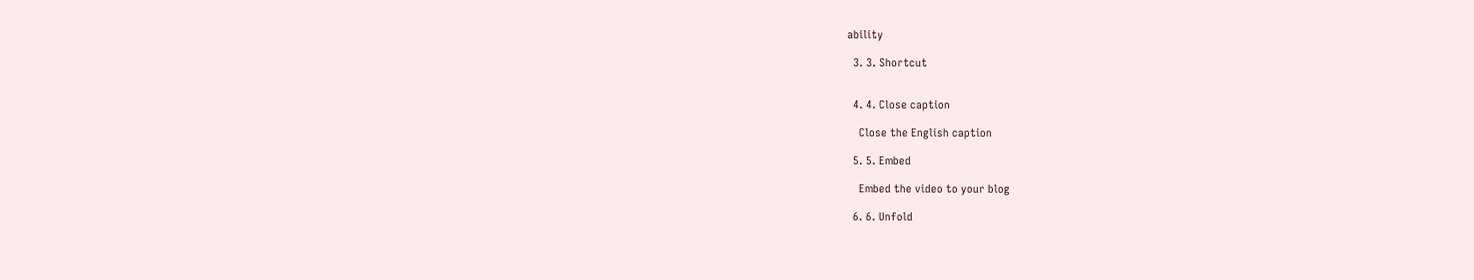ability

  3. 3. Shortcut


  4. 4. Close caption

    Close the English caption

  5. 5. Embed

    Embed the video to your blog

  6. 6. Unfold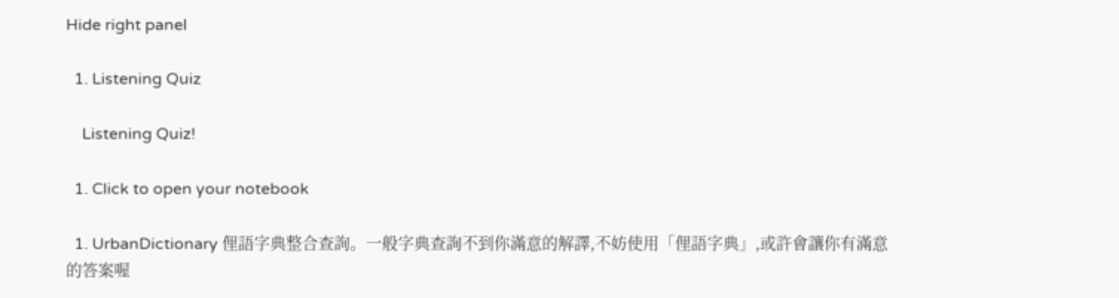Hide right panel

  1. Listening Quiz

    Listening Quiz!

  1. Click to open your notebook

  1. UrbanDictionary 俚語字典整合查詢。一般字典查詢不到你滿意的解譯,不妨使用「俚語字典」,或許會讓你有滿意的答案喔